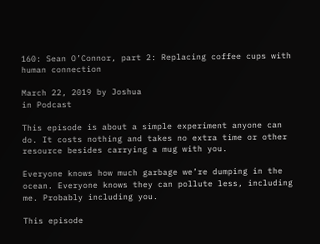160: Sean O’Connor, part 2: Replacing coffee cups with human connection

March 22, 2019 by Joshua
in Podcast

This episode is about a simple experiment anyone can do. It costs nothing and takes no extra time or other resource besides carrying a mug with you.

Everyone knows how much garbage we’re dumping in the ocean. Everyone knows they can pollute less, including me. Probably including you.

This episode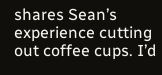shares Sean’s experience cutting out coffee cups. I’d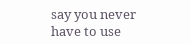say you never have to use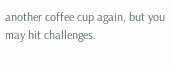another coffee cup again, but you may hit challenges.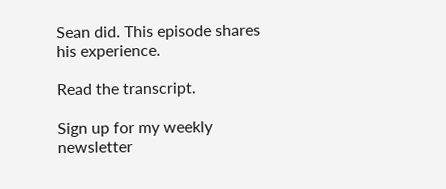Sean did. This episode shares his experience.

Read the transcript.

Sign up for my weekly newsletter